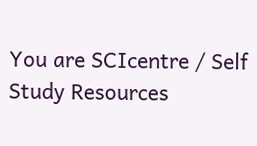You are SCIcentre / Self Study Resources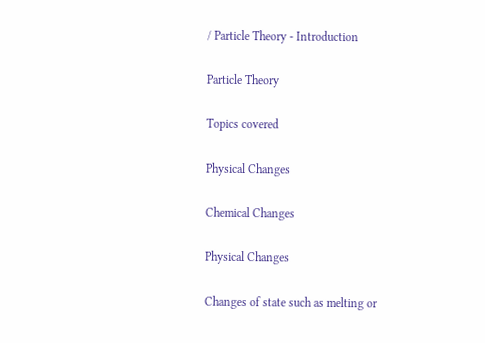/ Particle Theory - Introduction

Particle Theory

Topics covered

Physical Changes

Chemical Changes

Physical Changes

Changes of state such as melting or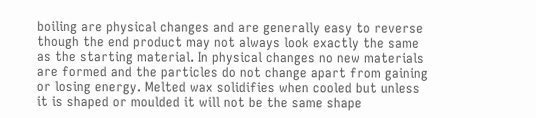boiling are physical changes and are generally easy to reverse though the end product may not always look exactly the same as the starting material. In physical changes no new materials are formed and the particles do not change apart from gaining or losing energy. Melted wax solidifies when cooled but unless it is shaped or moulded it will not be the same shape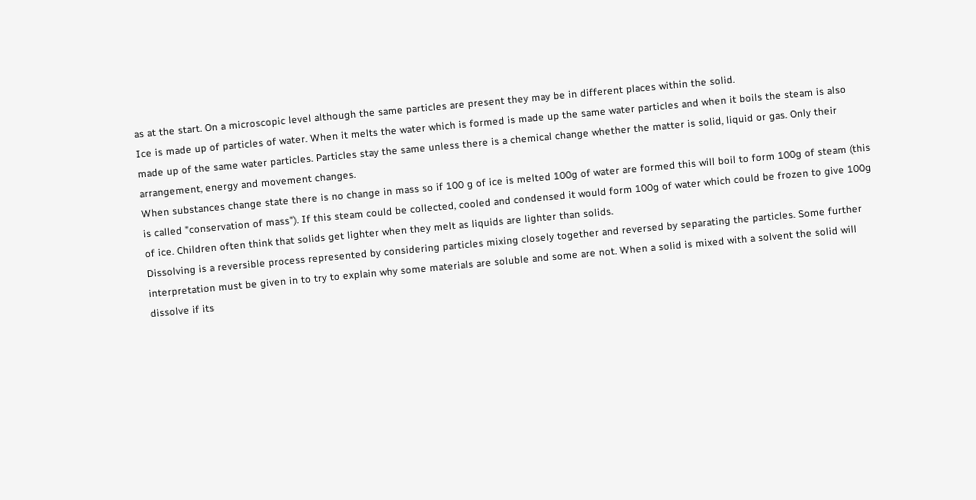as at the start. On a microscopic level although the same particles are present they may be in different places within the solid.
Ice is made up of particles of water. When it melts the water which is formed is made up the same water particles and when it boils the steam is also made up of the same water particles. Particles stay the same unless there is a chemical change whether the matter is solid, liquid or gas. Only their arrangement, energy and movement changes.
When substances change state there is no change in mass so if 100 g of ice is melted 100g of water are formed this will boil to form 100g of steam (this is called "conservation of mass"). If this steam could be collected, cooled and condensed it would form 100g of water which could be frozen to give 100g of ice. Children often think that solids get lighter when they melt as liquids are lighter than solids.
Dissolving is a reversible process represented by considering particles mixing closely together and reversed by separating the particles. Some further interpretation must be given in to try to explain why some materials are soluble and some are not. When a solid is mixed with a solvent the solid will dissolve if its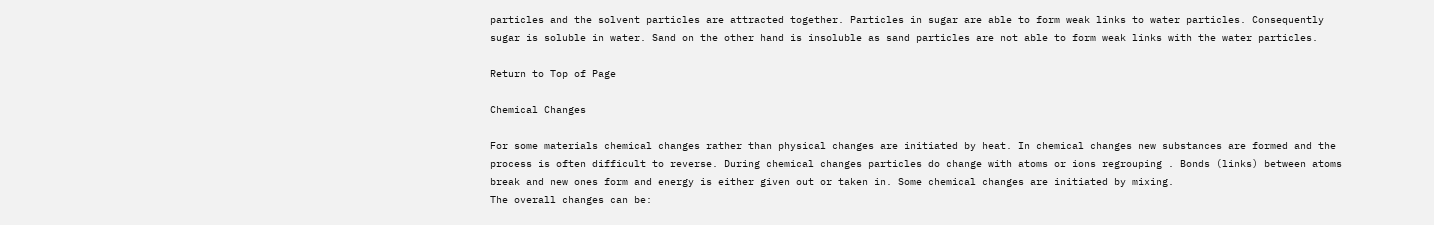particles and the solvent particles are attracted together. Particles in sugar are able to form weak links to water particles. Consequently sugar is soluble in water. Sand on the other hand is insoluble as sand particles are not able to form weak links with the water particles.

Return to Top of Page

Chemical Changes

For some materials chemical changes rather than physical changes are initiated by heat. In chemical changes new substances are formed and the process is often difficult to reverse. During chemical changes particles do change with atoms or ions regrouping . Bonds (links) between atoms break and new ones form and energy is either given out or taken in. Some chemical changes are initiated by mixing.
The overall changes can be: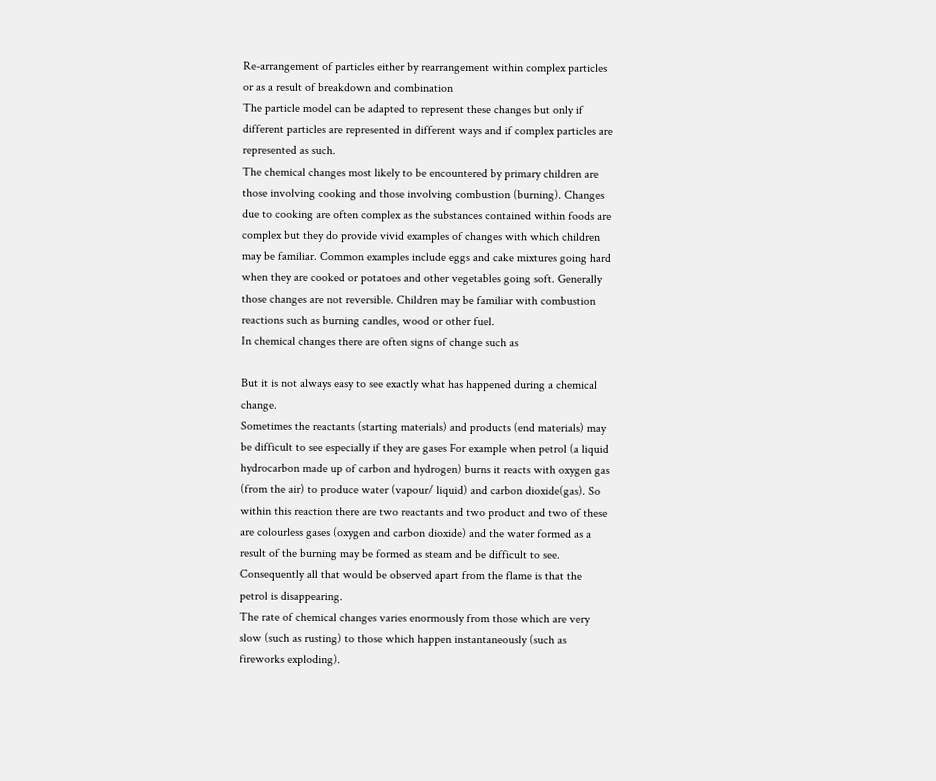Re-arrangement of particles either by rearrangement within complex particles or as a result of breakdown and combination
The particle model can be adapted to represent these changes but only if different particles are represented in different ways and if complex particles are represented as such.
The chemical changes most likely to be encountered by primary children are those involving cooking and those involving combustion (burning). Changes due to cooking are often complex as the substances contained within foods are complex but they do provide vivid examples of changes with which children may be familiar. Common examples include eggs and cake mixtures going hard when they are cooked or potatoes and other vegetables going soft. Generally those changes are not reversible. Children may be familiar with combustion reactions such as burning candles, wood or other fuel.
In chemical changes there are often signs of change such as

But it is not always easy to see exactly what has happened during a chemical change.
Sometimes the reactants (starting materials) and products (end materials) may be difficult to see especially if they are gases For example when petrol (a liquid hydrocarbon made up of carbon and hydrogen) burns it reacts with oxygen gas (from the air) to produce water (vapour/ liquid) and carbon dioxide(gas). So within this reaction there are two reactants and two product and two of these are colourless gases (oxygen and carbon dioxide) and the water formed as a result of the burning may be formed as steam and be difficult to see. Consequently all that would be observed apart from the flame is that the petrol is disappearing.
The rate of chemical changes varies enormously from those which are very slow (such as rusting) to those which happen instantaneously (such as fireworks exploding).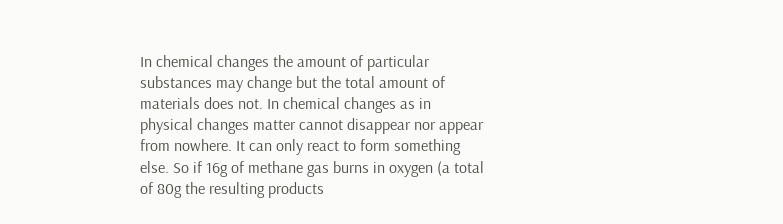In chemical changes the amount of particular substances may change but the total amount of materials does not. In chemical changes as in physical changes matter cannot disappear nor appear from nowhere. It can only react to form something else. So if 16g of methane gas burns in oxygen (a total of 80g the resulting products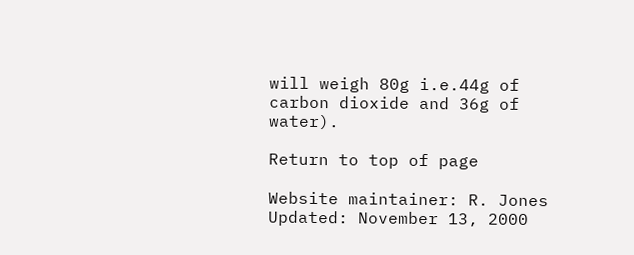will weigh 80g i.e.44g of carbon dioxide and 36g of water).

Return to top of page

Website maintainer: R. Jones Updated: November 13, 2000